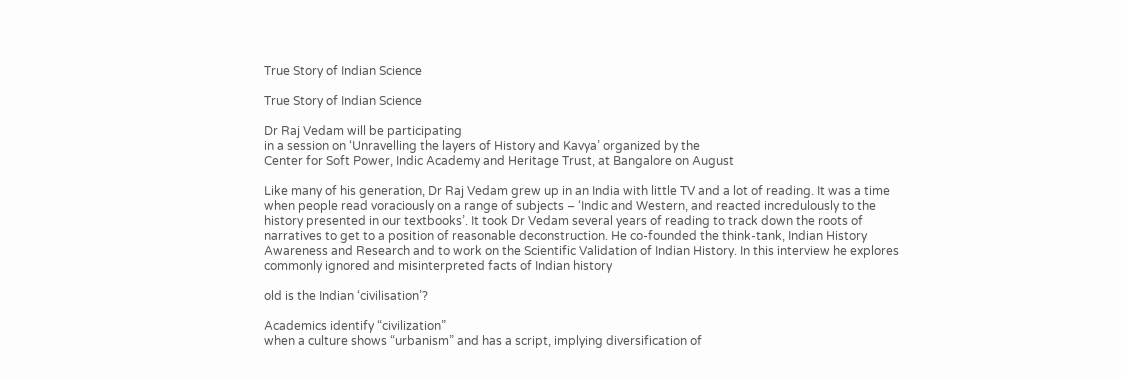True Story of Indian Science

True Story of Indian Science

Dr Raj Vedam will be participating
in a session on ‘Unravelling the layers of History and Kavya’ organized by the
Center for Soft Power, Indic Academy and Heritage Trust, at Bangalore on August

Like many of his generation, Dr Raj Vedam grew up in an India with little TV and a lot of reading. It was a time when people read voraciously on a range of subjects – ‘Indic and Western, and reacted incredulously to the history presented in our textbooks’. It took Dr Vedam several years of reading to track down the roots of narratives to get to a position of reasonable deconstruction. He co-founded the think-tank, Indian History Awareness and Research and to work on the Scientific Validation of Indian History. In this interview he explores commonly ignored and misinterpreted facts of Indian history

old is the Indian ‘civilisation’?

Academics identify “civilization”
when a culture shows “urbanism” and has a script, implying diversification of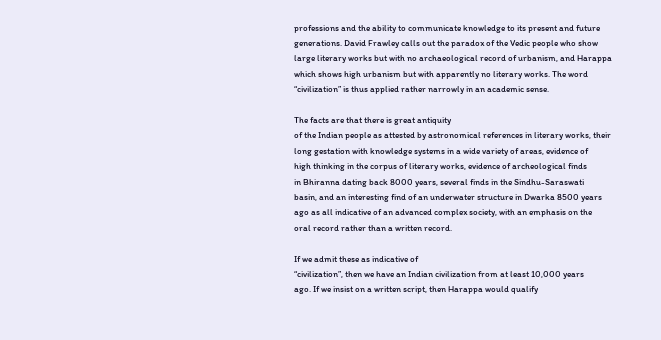professions and the ability to communicate knowledge to its present and future
generations. David Frawley calls out the paradox of the Vedic people who show
large literary works but with no archaeological record of urbanism, and Harappa
which shows high urbanism but with apparently no literary works. The word
“civilization” is thus applied rather narrowly in an academic sense.

The facts are that there is great antiquity
of the Indian people as attested by astronomical references in literary works, their
long gestation with knowledge systems in a wide variety of areas, evidence of
high thinking in the corpus of literary works, evidence of archeological finds
in Bhiranna dating back 8000 years, several finds in the Sindhu-Saraswati
basin, and an interesting find of an underwater structure in Dwarka 8500 years
ago as all indicative of an advanced complex society, with an emphasis on the
oral record rather than a written record.

If we admit these as indicative of
“civilization”, then we have an Indian civilization from at least 10,000 years
ago. If we insist on a written script, then Harappa would qualify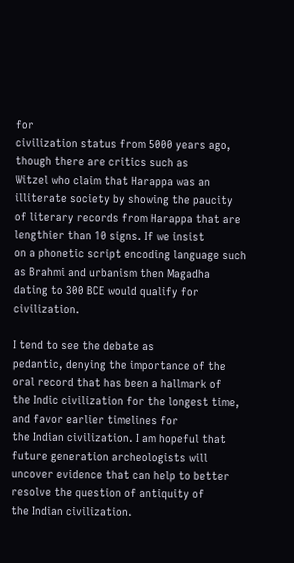for
civilization status from 5000 years ago, though there are critics such as
Witzel who claim that Harappa was an illiterate society by showing the paucity
of literary records from Harappa that are lengthier than 10 signs. If we insist
on a phonetic script encoding language such as Brahmi and urbanism then Magadha
dating to 300 BCE would qualify for civilization.

I tend to see the debate as
pedantic, denying the importance of the oral record that has been a hallmark of
the Indic civilization for the longest time, and favor earlier timelines for
the Indian civilization. I am hopeful that future generation archeologists will
uncover evidence that can help to better resolve the question of antiquity of
the Indian civilization.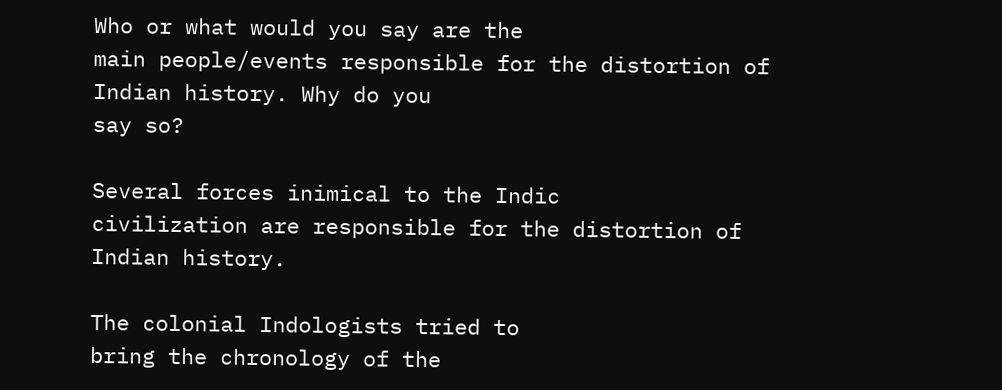Who or what would you say are the
main people/events responsible for the distortion of Indian history. Why do you
say so?

Several forces inimical to the Indic
civilization are responsible for the distortion of Indian history.

The colonial Indologists tried to
bring the chronology of the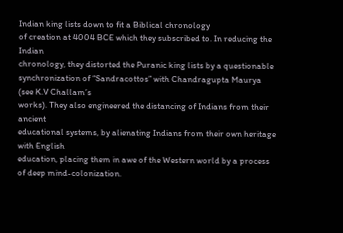Indian king lists down to fit a Biblical chronology
of creation at 4004 BCE which they subscribed to. In reducing the Indian
chronology, they distorted the Puranic king lists by a questionable
synchronization of “Sandracottos” with Chandragupta Maurya (see K.V Challam’s
works). They also engineered the distancing of Indians from their ancient
educational systems, by alienating Indians from their own heritage with English
education, placing them in awe of the Western world by a process of deep mind-colonization.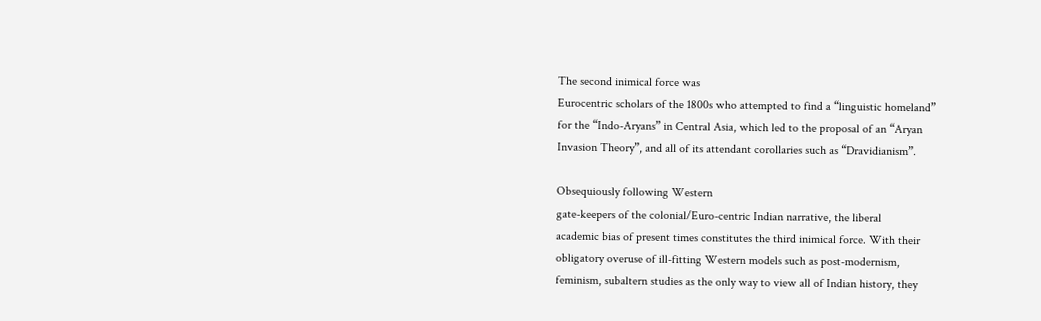The second inimical force was
Eurocentric scholars of the 1800s who attempted to find a “linguistic homeland”
for the “Indo-Aryans” in Central Asia, which led to the proposal of an “Aryan
Invasion Theory”, and all of its attendant corollaries such as “Dravidianism”.

Obsequiously following Western
gate-keepers of the colonial/Euro-centric Indian narrative, the liberal
academic bias of present times constitutes the third inimical force. With their
obligatory overuse of ill-fitting Western models such as post-modernism,
feminism, subaltern studies as the only way to view all of Indian history, they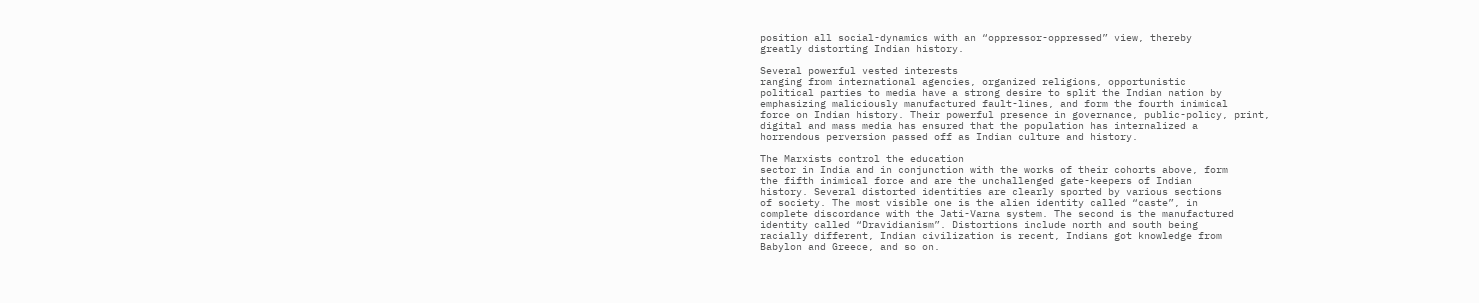position all social-dynamics with an “oppressor-oppressed” view, thereby
greatly distorting Indian history.

Several powerful vested interests
ranging from international agencies, organized religions, opportunistic
political parties to media have a strong desire to split the Indian nation by
emphasizing maliciously manufactured fault-lines, and form the fourth inimical
force on Indian history. Their powerful presence in governance, public-policy, print,
digital and mass media has ensured that the population has internalized a
horrendous perversion passed off as Indian culture and history.

The Marxists control the education
sector in India and in conjunction with the works of their cohorts above, form
the fifth inimical force and are the unchallenged gate-keepers of Indian
history. Several distorted identities are clearly sported by various sections
of society. The most visible one is the alien identity called “caste”, in
complete discordance with the Jati-Varna system. The second is the manufactured
identity called “Dravidianism”. Distortions include north and south being
racially different, Indian civilization is recent, Indians got knowledge from
Babylon and Greece, and so on.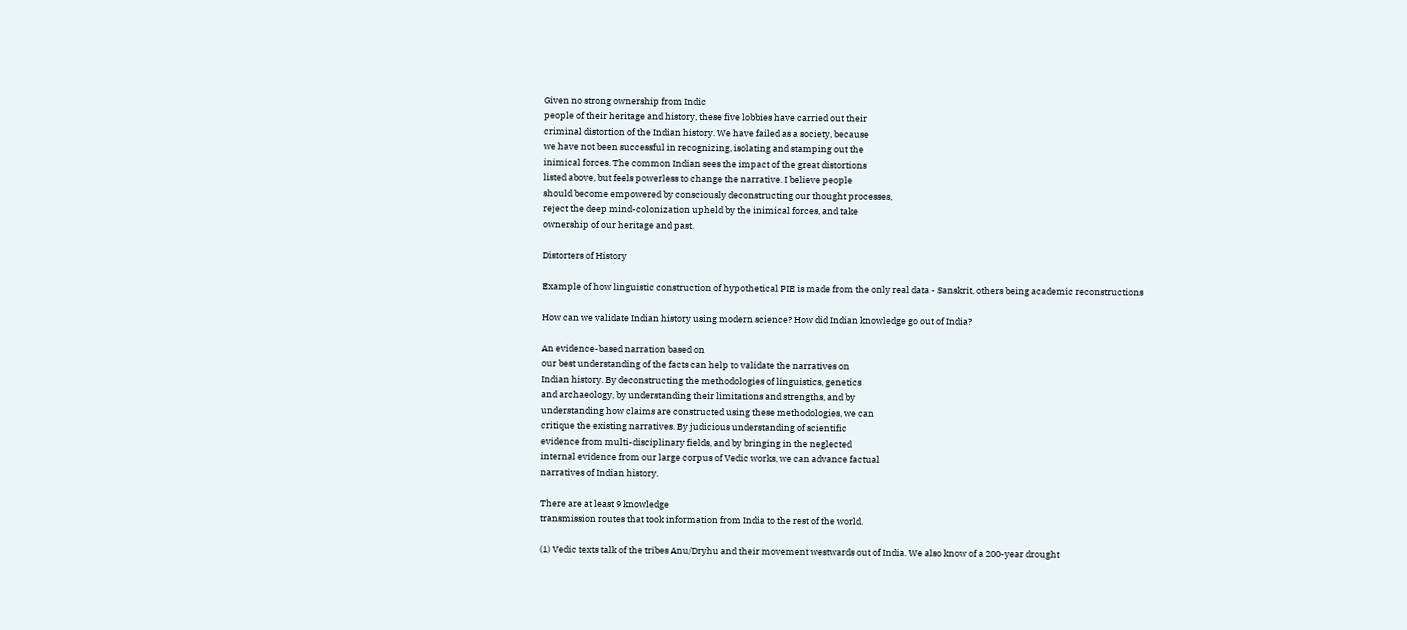Given no strong ownership from Indic
people of their heritage and history, these five lobbies have carried out their
criminal distortion of the Indian history. We have failed as a society, because
we have not been successful in recognizing, isolating and stamping out the
inimical forces. The common Indian sees the impact of the great distortions
listed above, but feels powerless to change the narrative. I believe people
should become empowered by consciously deconstructing our thought processes,
reject the deep mind-colonization upheld by the inimical forces, and take
ownership of our heritage and past.

Distorters of History

Example of how linguistic construction of hypothetical PIE is made from the only real data - Sanskrit, others being academic reconstructions

How can we validate Indian history using modern science? How did Indian knowledge go out of India?

An evidence-based narration based on
our best understanding of the facts can help to validate the narratives on
Indian history. By deconstructing the methodologies of linguistics, genetics
and archaeology, by understanding their limitations and strengths, and by
understanding how claims are constructed using these methodologies, we can
critique the existing narratives. By judicious understanding of scientific
evidence from multi-disciplinary fields, and by bringing in the neglected
internal evidence from our large corpus of Vedic works, we can advance factual
narratives of Indian history.

There are at least 9 knowledge
transmission routes that took information from India to the rest of the world.

(1) Vedic texts talk of the tribes Anu/Dryhu and their movement westwards out of India. We also know of a 200-year drought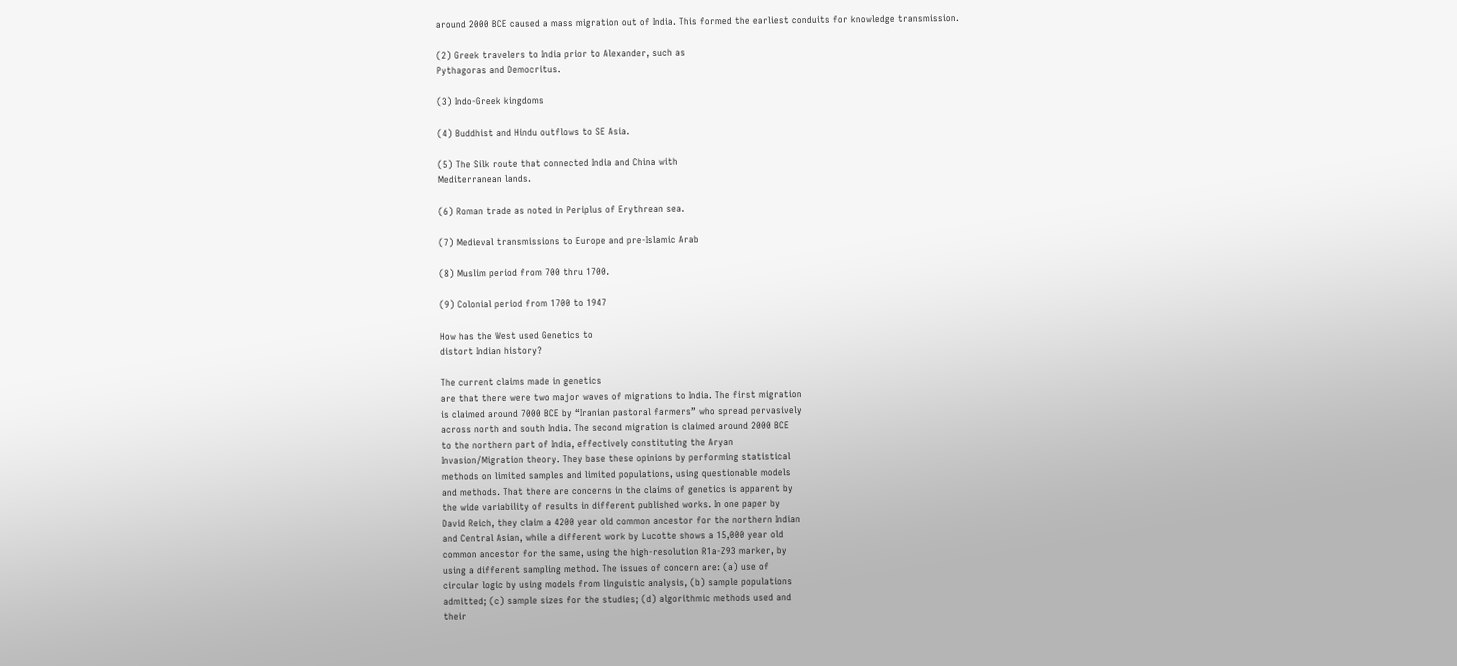around 2000 BCE caused a mass migration out of India. This formed the earliest conduits for knowledge transmission.

(2) Greek travelers to India prior to Alexander, such as
Pythagoras and Democritus.

(3) Indo-Greek kingdoms

(4) Buddhist and Hindu outflows to SE Asia.

(5) The Silk route that connected India and China with
Mediterranean lands.

(6) Roman trade as noted in Periplus of Erythrean sea.

(7) Medieval transmissions to Europe and pre-Islamic Arab

(8) Muslim period from 700 thru 1700.

(9) Colonial period from 1700 to 1947

How has the West used Genetics to
distort Indian history?

The current claims made in genetics
are that there were two major waves of migrations to India. The first migration
is claimed around 7000 BCE by “Iranian pastoral farmers” who spread pervasively
across north and south India. The second migration is claimed around 2000 BCE
to the northern part of India, effectively constituting the Aryan
Invasion/Migration theory. They base these opinions by performing statistical
methods on limited samples and limited populations, using questionable models
and methods. That there are concerns in the claims of genetics is apparent by
the wide variability of results in different published works. In one paper by
David Reich, they claim a 4200 year old common ancestor for the northern Indian
and Central Asian, while a different work by Lucotte shows a 15,000 year old
common ancestor for the same, using the high-resolution R1a-Z93 marker, by
using a different sampling method. The issues of concern are: (a) use of
circular logic by using models from linguistic analysis, (b) sample populations
admitted; (c) sample sizes for the studies; (d) algorithmic methods used and
their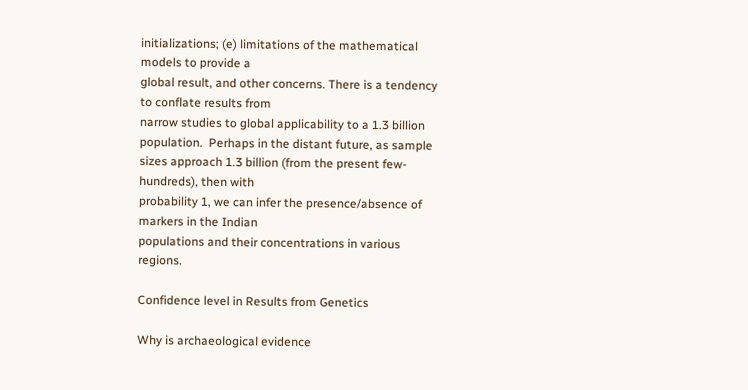initializations; (e) limitations of the mathematical models to provide a
global result, and other concerns. There is a tendency to conflate results from
narrow studies to global applicability to a 1.3 billion population.  Perhaps in the distant future, as sample
sizes approach 1.3 billion (from the present few-hundreds), then with
probability 1, we can infer the presence/absence of markers in the Indian
populations and their concentrations in various regions.

Confidence level in Results from Genetics

Why is archaeological evidence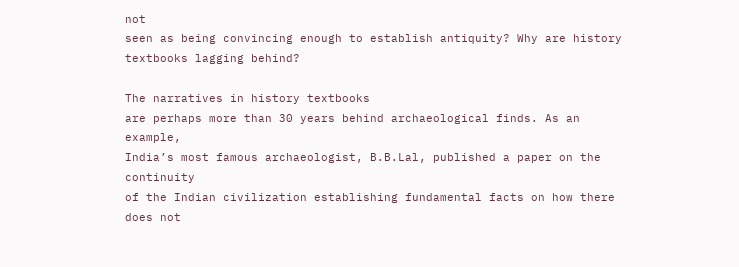not
seen as being convincing enough to establish antiquity? Why are history
textbooks lagging behind?

The narratives in history textbooks
are perhaps more than 30 years behind archaeological finds. As an example,
India’s most famous archaeologist, B.B.Lal, published a paper on the continuity
of the Indian civilization establishing fundamental facts on how there does not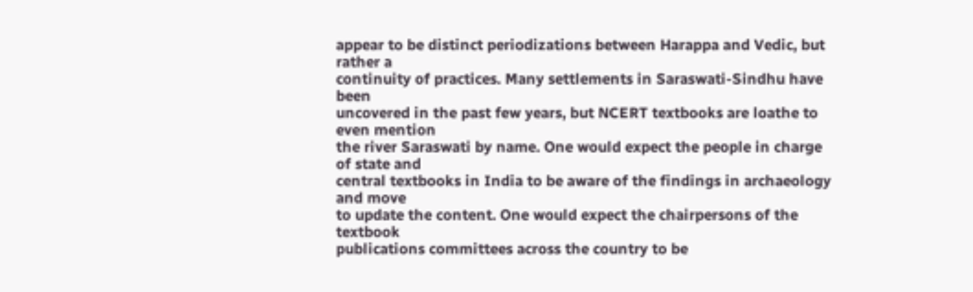appear to be distinct periodizations between Harappa and Vedic, but rather a
continuity of practices. Many settlements in Saraswati-Sindhu have been
uncovered in the past few years, but NCERT textbooks are loathe to even mention
the river Saraswati by name. One would expect the people in charge of state and
central textbooks in India to be aware of the findings in archaeology and move
to update the content. One would expect the chairpersons of the textbook
publications committees across the country to be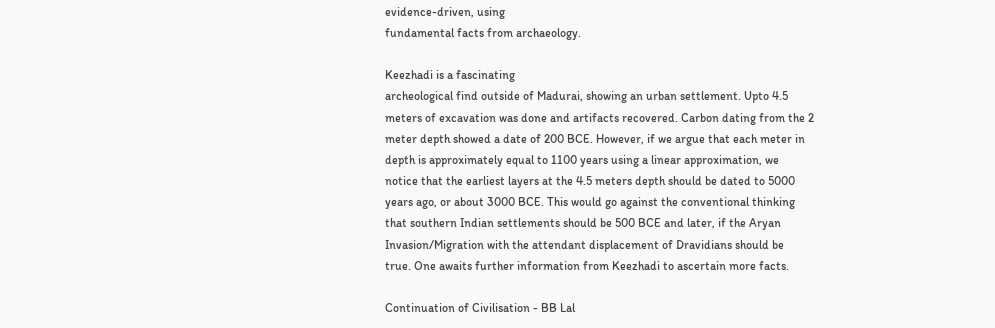evidence-driven, using
fundamental facts from archaeology.

Keezhadi is a fascinating
archeological find outside of Madurai, showing an urban settlement. Upto 4.5
meters of excavation was done and artifacts recovered. Carbon dating from the 2
meter depth showed a date of 200 BCE. However, if we argue that each meter in
depth is approximately equal to 1100 years using a linear approximation, we
notice that the earliest layers at the 4.5 meters depth should be dated to 5000
years ago, or about 3000 BCE. This would go against the conventional thinking
that southern Indian settlements should be 500 BCE and later, if the Aryan
Invasion/Migration with the attendant displacement of Dravidians should be
true. One awaits further information from Keezhadi to ascertain more facts.

Continuation of Civilisation - BB Lal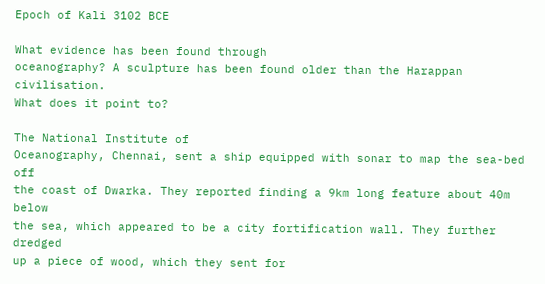Epoch of Kali 3102 BCE

What evidence has been found through
oceanography? A sculpture has been found older than the Harappan civilisation.
What does it point to?

The National Institute of
Oceanography, Chennai, sent a ship equipped with sonar to map the sea-bed off
the coast of Dwarka. They reported finding a 9km long feature about 40m below
the sea, which appeared to be a city fortification wall. They further dredged
up a piece of wood, which they sent for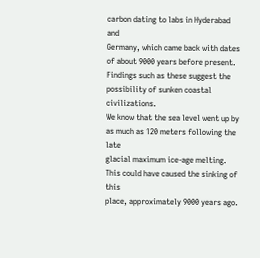carbon dating to labs in Hyderabad and
Germany, which came back with dates of about 9000 years before present.
Findings such as these suggest the possibility of sunken coastal civilizations.
We know that the sea level went up by as much as 120 meters following the late
glacial maximum ice-age melting. This could have caused the sinking of this
place, approximately 9000 years ago.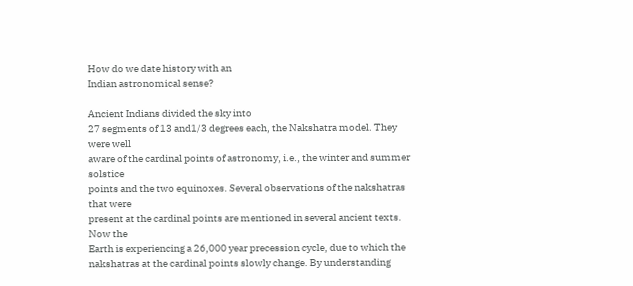How do we date history with an
Indian astronomical sense?

Ancient Indians divided the sky into
27 segments of 13 and1/3 degrees each, the Nakshatra model. They were well
aware of the cardinal points of astronomy, i.e., the winter and summer solstice
points and the two equinoxes. Several observations of the nakshatras that were
present at the cardinal points are mentioned in several ancient texts. Now the
Earth is experiencing a 26,000 year precession cycle, due to which the
nakshatras at the cardinal points slowly change. By understanding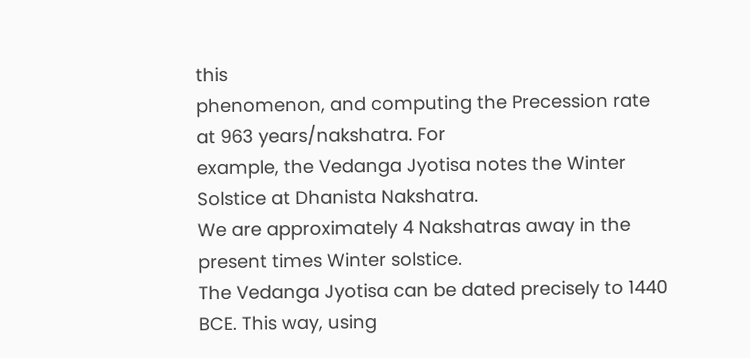this
phenomenon, and computing the Precession rate at 963 years/nakshatra. For
example, the Vedanga Jyotisa notes the Winter Solstice at Dhanista Nakshatra.
We are approximately 4 Nakshatras away in the present times Winter solstice.
The Vedanga Jyotisa can be dated precisely to 1440 BCE. This way, using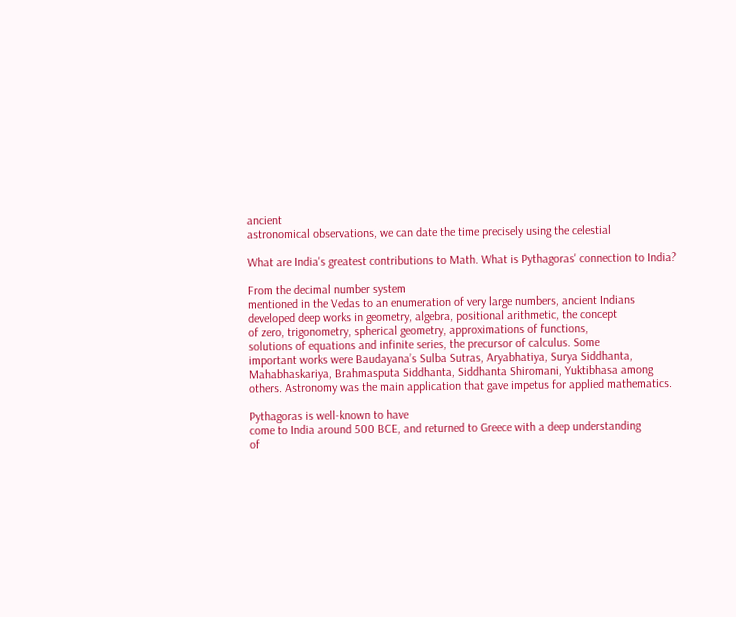ancient
astronomical observations, we can date the time precisely using the celestial

What are India's greatest contributions to Math. What is Pythagoras' connection to India?

From the decimal number system
mentioned in the Vedas to an enumeration of very large numbers, ancient Indians
developed deep works in geometry, algebra, positional arithmetic, the concept
of zero, trigonometry, spherical geometry, approximations of functions,
solutions of equations and infinite series, the precursor of calculus. Some
important works were Baudayana’s Sulba Sutras, Aryabhatiya, Surya Siddhanta,
Mahabhaskariya, Brahmasputa Siddhanta, Siddhanta Shiromani, Yuktibhasa among
others. Astronomy was the main application that gave impetus for applied mathematics.

Pythagoras is well-known to have
come to India around 500 BCE, and returned to Greece with a deep understanding
of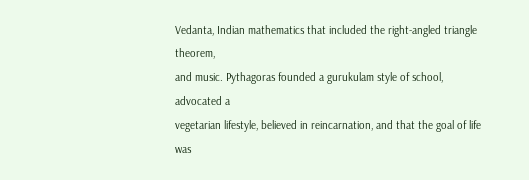Vedanta, Indian mathematics that included the right-angled triangle theorem,
and music. Pythagoras founded a gurukulam style of school, advocated a
vegetarian lifestyle, believed in reincarnation, and that the goal of life was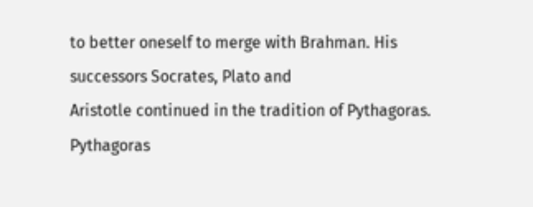to better oneself to merge with Brahman. His successors Socrates, Plato and
Aristotle continued in the tradition of Pythagoras. Pythagoras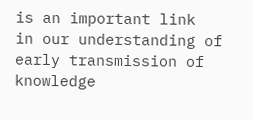is an important link
in our understanding of early transmission of knowledge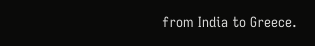from India to Greece.